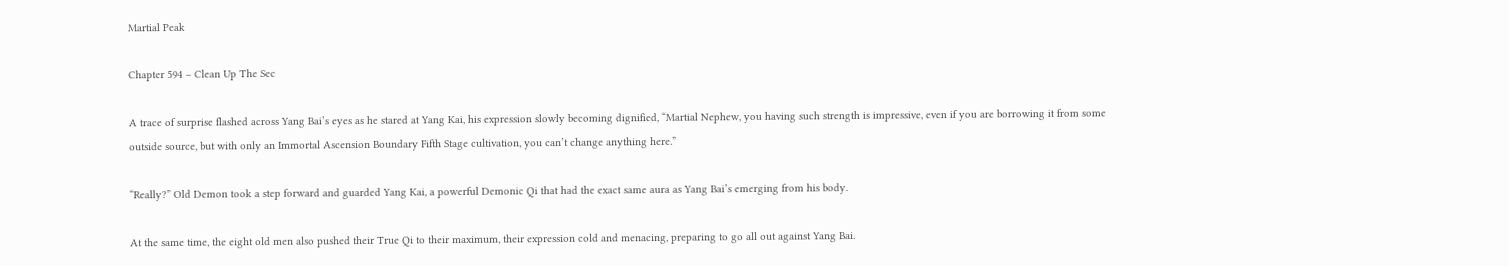Martial Peak

Chapter 594 – Clean Up The Sec

A trace of surprise flashed across Yang Bai’s eyes as he stared at Yang Kai, his expression slowly becoming dignified, “Martial Nephew, you having such strength is impressive, even if you are borrowing it from some outside source, but with only an Immortal Ascension Boundary Fifth Stage cultivation, you can’t change anything here.”

“Really?” Old Demon took a step forward and guarded Yang Kai, a powerful Demonic Qi that had the exact same aura as Yang Bai’s emerging from his body.

At the same time, the eight old men also pushed their True Qi to their maximum, their expression cold and menacing, preparing to go all out against Yang Bai.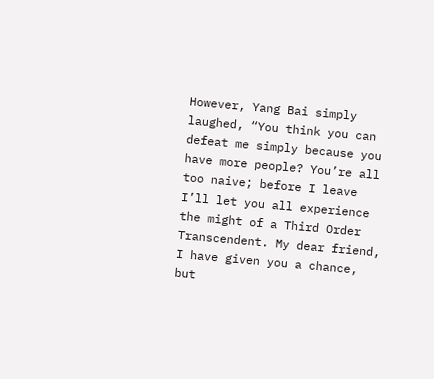However, Yang Bai simply laughed, “You think you can defeat me simply because you have more people? You’re all too naive; before I leave I’ll let you all experience the might of a Third Order Transcendent. My dear friend, I have given you a chance, but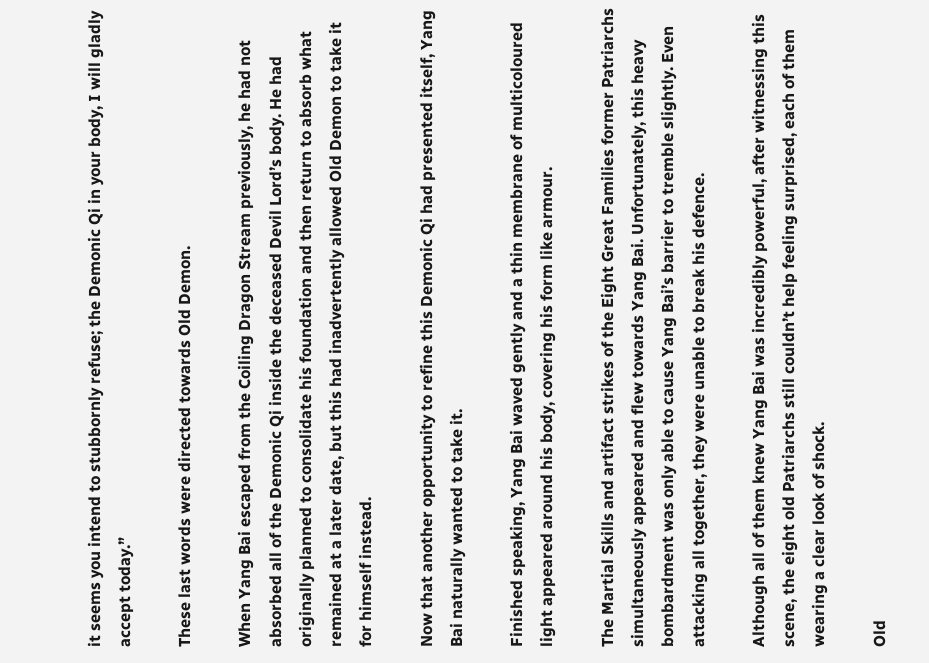it seems you intend to stubbornly refuse; the Demonic Qi in your body, I will gladly accept today.”

These last words were directed towards Old Demon.

When Yang Bai escaped from the Coiling Dragon Stream previously, he had not absorbed all of the Demonic Qi inside the deceased Devil Lord’s body. He had originally planned to consolidate his foundation and then return to absorb what remained at a later date, but this had inadvertently allowed Old Demon to take it for himself instead.

Now that another opportunity to refine this Demonic Qi had presented itself, Yang Bai naturally wanted to take it.

Finished speaking, Yang Bai waved gently and a thin membrane of multicoloured light appeared around his body, covering his form like armour.

The Martial Skills and artifact strikes of the Eight Great Families former Patriarchs simultaneously appeared and flew towards Yang Bai. Unfortunately, this heavy bombardment was only able to cause Yang Bai’s barrier to tremble slightly. Even attacking all together, they were unable to break his defence.

Although all of them knew Yang Bai was incredibly powerful, after witnessing this scene, the eight old Patriarchs still couldn’t help feeling surprised, each of them wearing a clear look of shock.

Old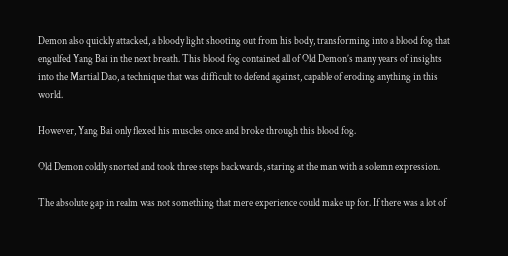Demon also quickly attacked, a bloody light shooting out from his body, transforming into a blood fog that engulfed Yang Bai in the next breath. This blood fog contained all of Old Demon’s many years of insights into the Martial Dao, a technique that was difficult to defend against, capable of eroding anything in this world.

However, Yang Bai only flexed his muscles once and broke through this blood fog.

Old Demon coldly snorted and took three steps backwards, staring at the man with a solemn expression.

The absolute gap in realm was not something that mere experience could make up for. If there was a lot of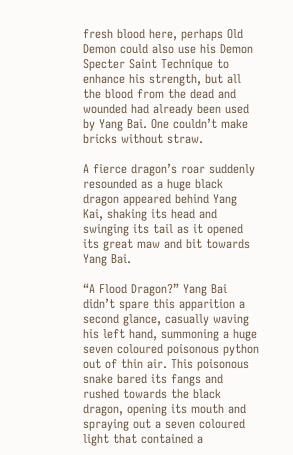fresh blood here, perhaps Old Demon could also use his Demon Specter Saint Technique to enhance his strength, but all the blood from the dead and wounded had already been used by Yang Bai. One couldn’t make bricks without straw.

A fierce dragon’s roar suddenly resounded as a huge black dragon appeared behind Yang Kai, shaking its head and swinging its tail as it opened its great maw and bit towards Yang Bai.

“A Flood Dragon?” Yang Bai didn’t spare this apparition a second glance, casually waving his left hand, summoning a huge seven coloured poisonous python out of thin air. This poisonous snake bared its fangs and rushed towards the black dragon, opening its mouth and spraying out a seven coloured light that contained a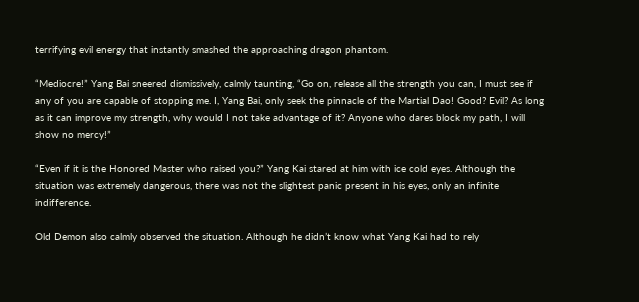terrifying evil energy that instantly smashed the approaching dragon phantom.

“Mediocre!” Yang Bai sneered dismissively, calmly taunting, “Go on, release all the strength you can, I must see if any of you are capable of stopping me. I, Yang Bai, only seek the pinnacle of the Martial Dao! Good? Evil? As long as it can improve my strength, why would I not take advantage of it? Anyone who dares block my path, I will show no mercy!”

“Even if it is the Honored Master who raised you?” Yang Kai stared at him with ice cold eyes. Although the situation was extremely dangerous, there was not the slightest panic present in his eyes, only an infinite indifference.

Old Demon also calmly observed the situation. Although he didn’t know what Yang Kai had to rely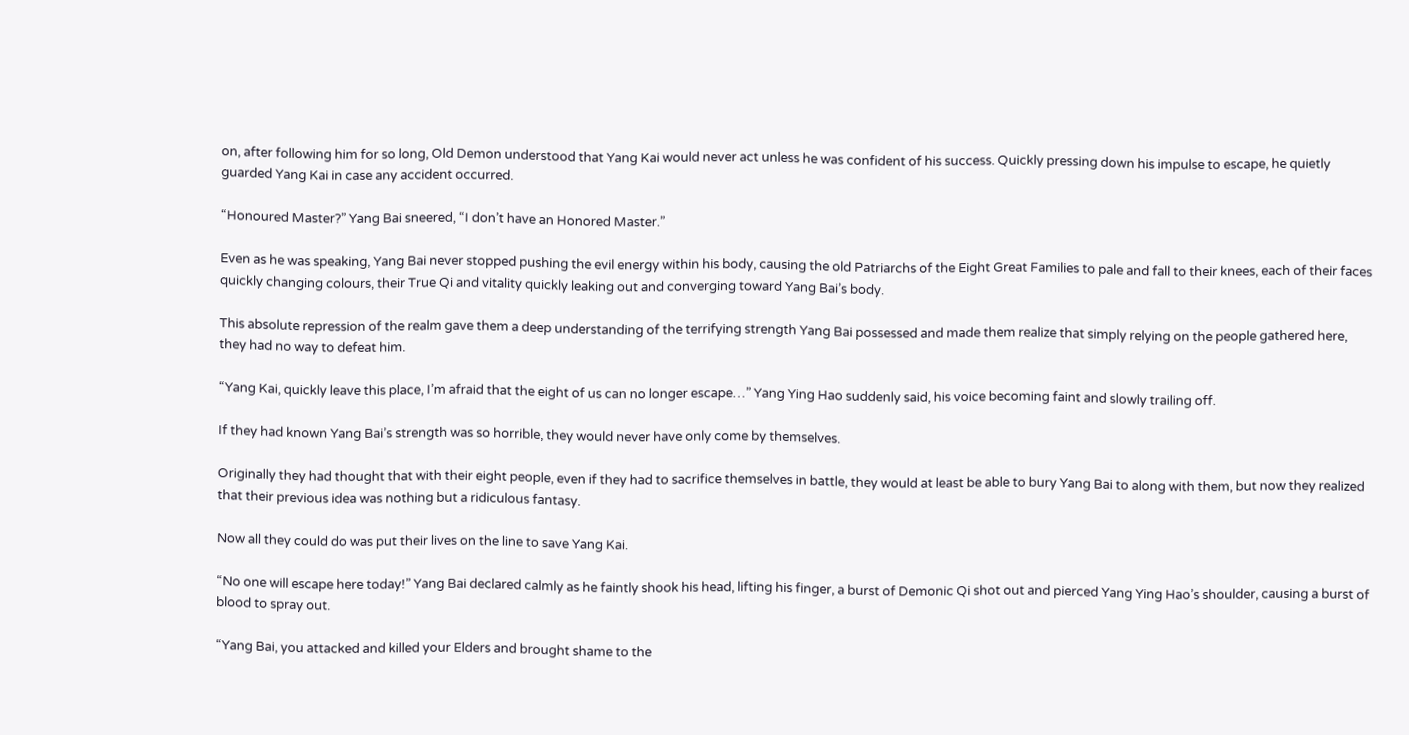on, after following him for so long, Old Demon understood that Yang Kai would never act unless he was confident of his success. Quickly pressing down his impulse to escape, he quietly guarded Yang Kai in case any accident occurred.

“Honoured Master?” Yang Bai sneered, “I don’t have an Honored Master.”

Even as he was speaking, Yang Bai never stopped pushing the evil energy within his body, causing the old Patriarchs of the Eight Great Families to pale and fall to their knees, each of their faces quickly changing colours, their True Qi and vitality quickly leaking out and converging toward Yang Bai’s body.

This absolute repression of the realm gave them a deep understanding of the terrifying strength Yang Bai possessed and made them realize that simply relying on the people gathered here, they had no way to defeat him.

“Yang Kai, quickly leave this place, I’m afraid that the eight of us can no longer escape…” Yang Ying Hao suddenly said, his voice becoming faint and slowly trailing off.

If they had known Yang Bai’s strength was so horrible, they would never have only come by themselves.

Originally they had thought that with their eight people, even if they had to sacrifice themselves in battle, they would at least be able to bury Yang Bai to along with them, but now they realized that their previous idea was nothing but a ridiculous fantasy.

Now all they could do was put their lives on the line to save Yang Kai.

“No one will escape here today!” Yang Bai declared calmly as he faintly shook his head, lifting his finger, a burst of Demonic Qi shot out and pierced Yang Ying Hao’s shoulder, causing a burst of blood to spray out.

“Yang Bai, you attacked and killed your Elders and brought shame to the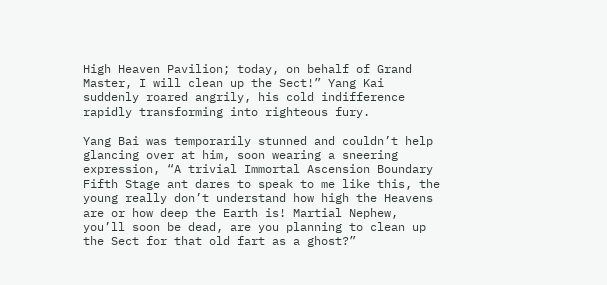High Heaven Pavilion; today, on behalf of Grand Master, I will clean up the Sect!” Yang Kai suddenly roared angrily, his cold indifference rapidly transforming into righteous fury.

Yang Bai was temporarily stunned and couldn’t help glancing over at him, soon wearing a sneering expression, “A trivial Immortal Ascension Boundary Fifth Stage ant dares to speak to me like this, the young really don’t understand how high the Heavens are or how deep the Earth is! Martial Nephew, you’ll soon be dead, are you planning to clean up the Sect for that old fart as a ghost?”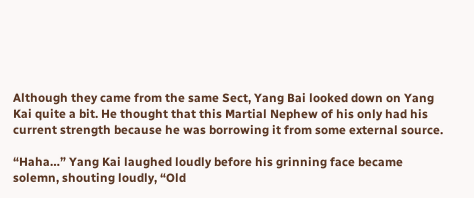Although they came from the same Sect, Yang Bai looked down on Yang Kai quite a bit. He thought that this Martial Nephew of his only had his current strength because he was borrowing it from some external source.

“Haha…” Yang Kai laughed loudly before his grinning face became solemn, shouting loudly, “Old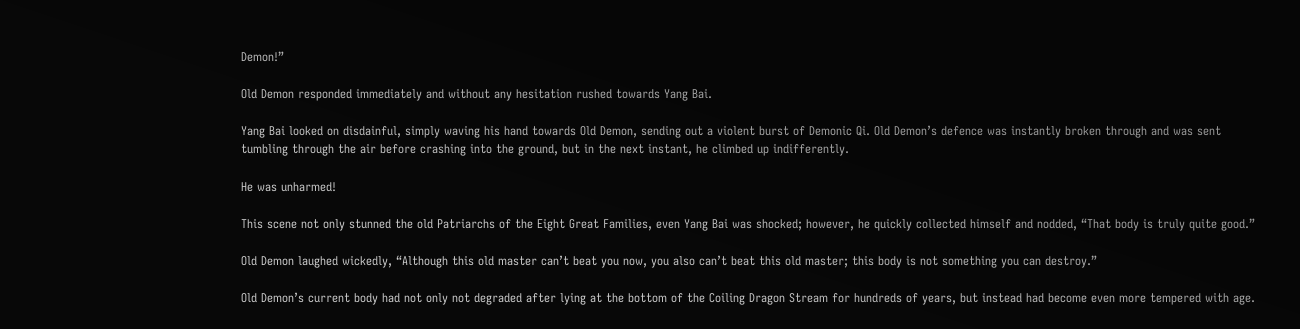Demon!”

Old Demon responded immediately and without any hesitation rushed towards Yang Bai.

Yang Bai looked on disdainful, simply waving his hand towards Old Demon, sending out a violent burst of Demonic Qi. Old Demon’s defence was instantly broken through and was sent tumbling through the air before crashing into the ground, but in the next instant, he climbed up indifferently.

He was unharmed!

This scene not only stunned the old Patriarchs of the Eight Great Families, even Yang Bai was shocked; however, he quickly collected himself and nodded, “That body is truly quite good.”

Old Demon laughed wickedly, “Although this old master can’t beat you now, you also can’t beat this old master; this body is not something you can destroy.”

Old Demon’s current body had not only not degraded after lying at the bottom of the Coiling Dragon Stream for hundreds of years, but instead had become even more tempered with age.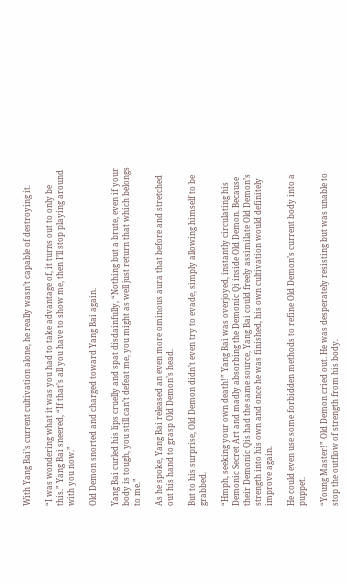With Yang Bai’s current cultivation alone, he really wasn’t capable of destroying it.

“I was wondering what it was you had to take advantage of, it turns out to only be this.” Yang Bai sneered, “If that’s all you have to show me, then I’ll stop playing around with you now.”

Old Demon snorted and charged toward Yang Bai again.

Yang Bai curled his lips cruelly and spat disdainfully, “Nothing but a brute, even if your body is tough, you still can’t defeat me, you might as well just return that which belongs to me.”

As he spoke, Yang Bai released an even more ominous aura that before and stretched out his hand to grasp Old Demon’s head.

But to his surprise, Old Demon didn’t even try to evade, simply allowing himself to be grabbed.

“Hmph, seeking your own death!” Yang Bai was overjoyed, instantly circulating his Demonic Secret Art and madly absorbing the Demonic Qi inside Old Demon. Because their Demonic Qis had the same source, Yang Bai could freely assimilate Old Demon’s strength into his own and once he was finished, his own cultivation would definitely improve again.

He could even use some forbidden methods to refine Old Demon’s current body into a puppet.

“Young Master!” Old Demon cried out. He was desperately resisting but was unable to stop the outflow of strength from his body.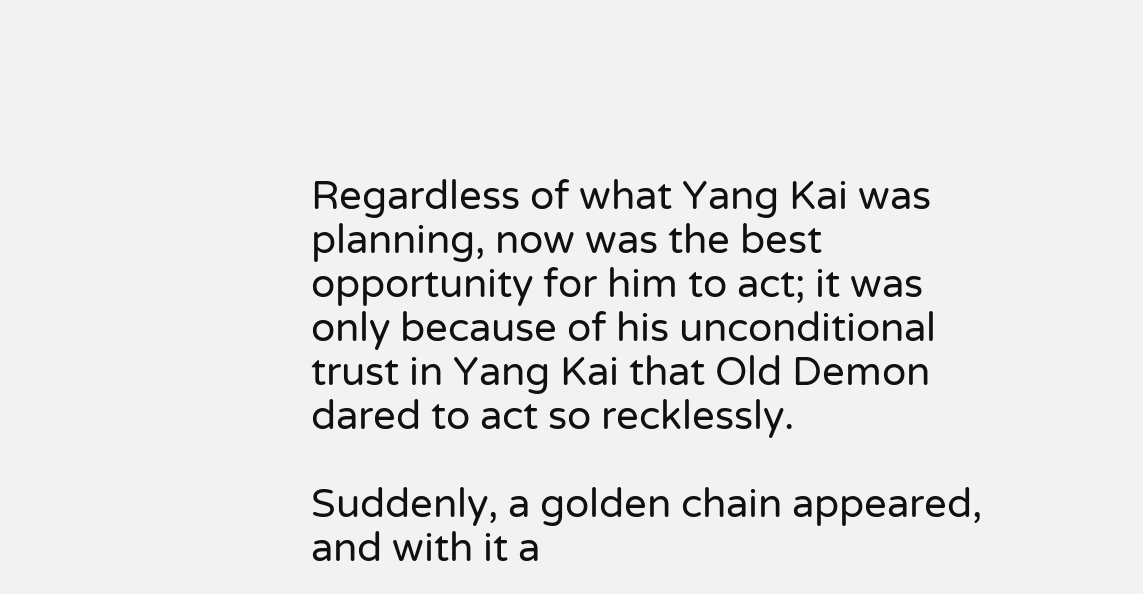Regardless of what Yang Kai was planning, now was the best opportunity for him to act; it was only because of his unconditional trust in Yang Kai that Old Demon dared to act so recklessly.

Suddenly, a golden chain appeared, and with it a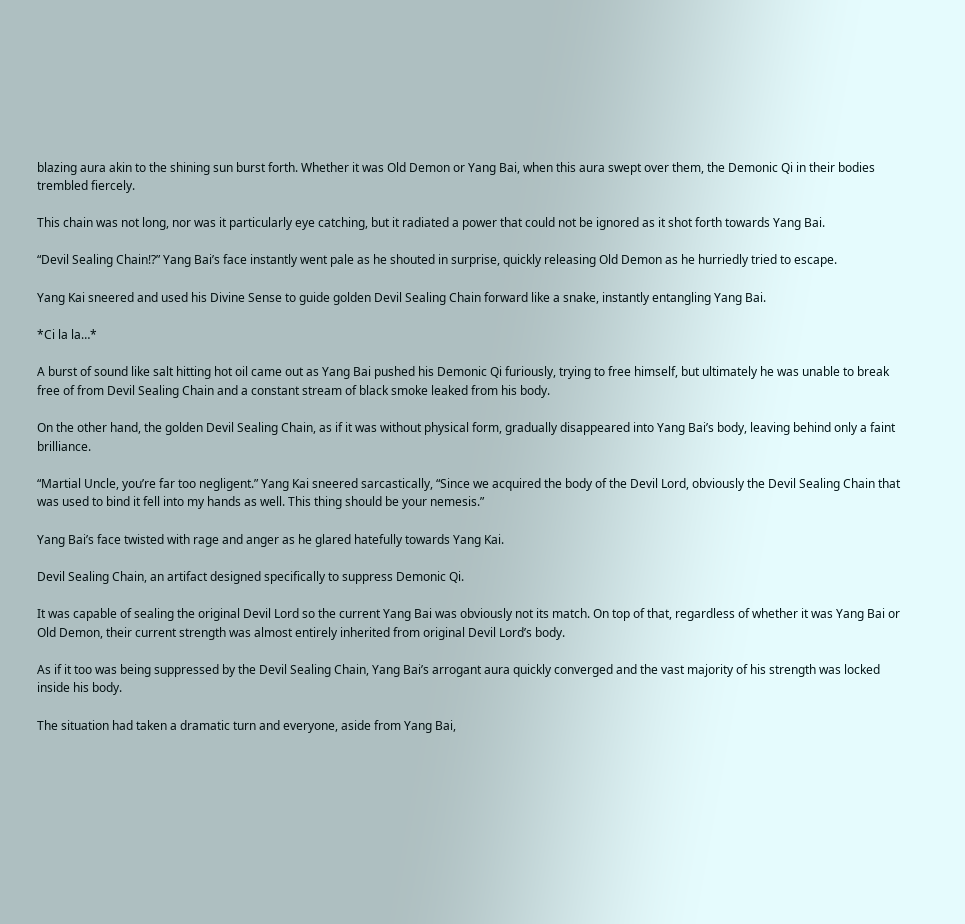blazing aura akin to the shining sun burst forth. Whether it was Old Demon or Yang Bai, when this aura swept over them, the Demonic Qi in their bodies trembled fiercely.

This chain was not long, nor was it particularly eye catching, but it radiated a power that could not be ignored as it shot forth towards Yang Bai.

“Devil Sealing Chain!?” Yang Bai’s face instantly went pale as he shouted in surprise, quickly releasing Old Demon as he hurriedly tried to escape.

Yang Kai sneered and used his Divine Sense to guide golden Devil Sealing Chain forward like a snake, instantly entangling Yang Bai.

*Ci la la…*

A burst of sound like salt hitting hot oil came out as Yang Bai pushed his Demonic Qi furiously, trying to free himself, but ultimately he was unable to break free of from Devil Sealing Chain and a constant stream of black smoke leaked from his body.

On the other hand, the golden Devil Sealing Chain, as if it was without physical form, gradually disappeared into Yang Bai’s body, leaving behind only a faint brilliance.

“Martial Uncle, you’re far too negligent.” Yang Kai sneered sarcastically, “Since we acquired the body of the Devil Lord, obviously the Devil Sealing Chain that was used to bind it fell into my hands as well. This thing should be your nemesis.”

Yang Bai’s face twisted with rage and anger as he glared hatefully towards Yang Kai.

Devil Sealing Chain, an artifact designed specifically to suppress Demonic Qi.

It was capable of sealing the original Devil Lord so the current Yang Bai was obviously not its match. On top of that, regardless of whether it was Yang Bai or Old Demon, their current strength was almost entirely inherited from original Devil Lord’s body.

As if it too was being suppressed by the Devil Sealing Chain, Yang Bai’s arrogant aura quickly converged and the vast majority of his strength was locked inside his body.

The situation had taken a dramatic turn and everyone, aside from Yang Bai,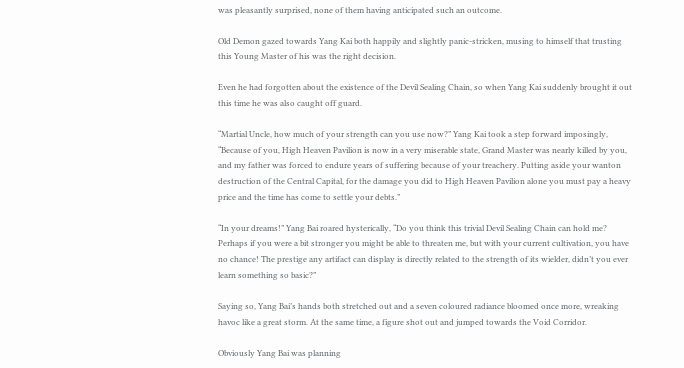was pleasantly surprised, none of them having anticipated such an outcome.

Old Demon gazed towards Yang Kai both happily and slightly panic-stricken, musing to himself that trusting this Young Master of his was the right decision.

Even he had forgotten about the existence of the Devil Sealing Chain, so when Yang Kai suddenly brought it out this time he was also caught off guard.

“Martial Uncle, how much of your strength can you use now?” Yang Kai took a step forward imposingly, “Because of you, High Heaven Pavilion is now in a very miserable state, Grand Master was nearly killed by you, and my father was forced to endure years of suffering because of your treachery. Putting aside your wanton destruction of the Central Capital, for the damage you did to High Heaven Pavilion alone you must pay a heavy price and the time has come to settle your debts.”

“In your dreams!” Yang Bai roared hysterically, “Do you think this trivial Devil Sealing Chain can hold me? Perhaps if you were a bit stronger you might be able to threaten me, but with your current cultivation, you have no chance! The prestige any artifact can display is directly related to the strength of its wielder, didn’t you ever learn something so basic?”

Saying so, Yang Bai’s hands both stretched out and a seven coloured radiance bloomed once more, wreaking havoc like a great storm. At the same time, a figure shot out and jumped towards the Void Corridor.

Obviously Yang Bai was planning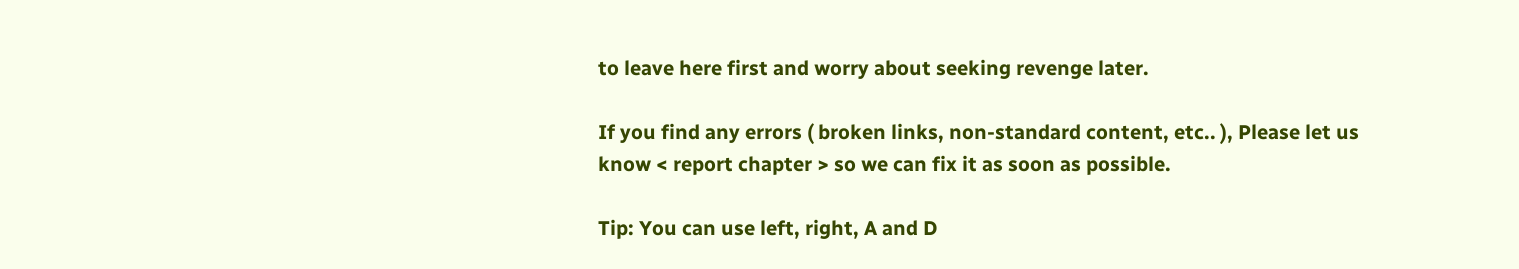to leave here first and worry about seeking revenge later.

If you find any errors ( broken links, non-standard content, etc.. ), Please let us know < report chapter > so we can fix it as soon as possible.

Tip: You can use left, right, A and D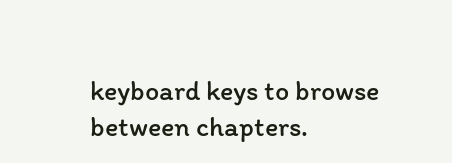keyboard keys to browse between chapters.